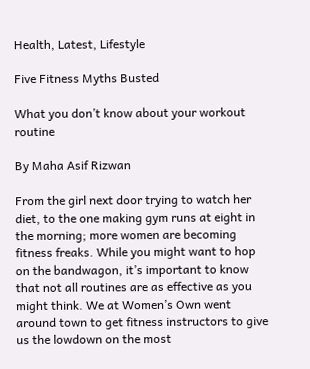Health, Latest, Lifestyle

Five Fitness Myths Busted

What you don’t know about your workout routine

By Maha Asif Rizwan

From the girl next door trying to watch her diet, to the one making gym runs at eight in the morning; more women are becoming fitness freaks. While you might want to hop on the bandwagon, it’s important to know that not all routines are as effective as you might think. We at Women’s Own went around town to get fitness instructors to give us the lowdown on the most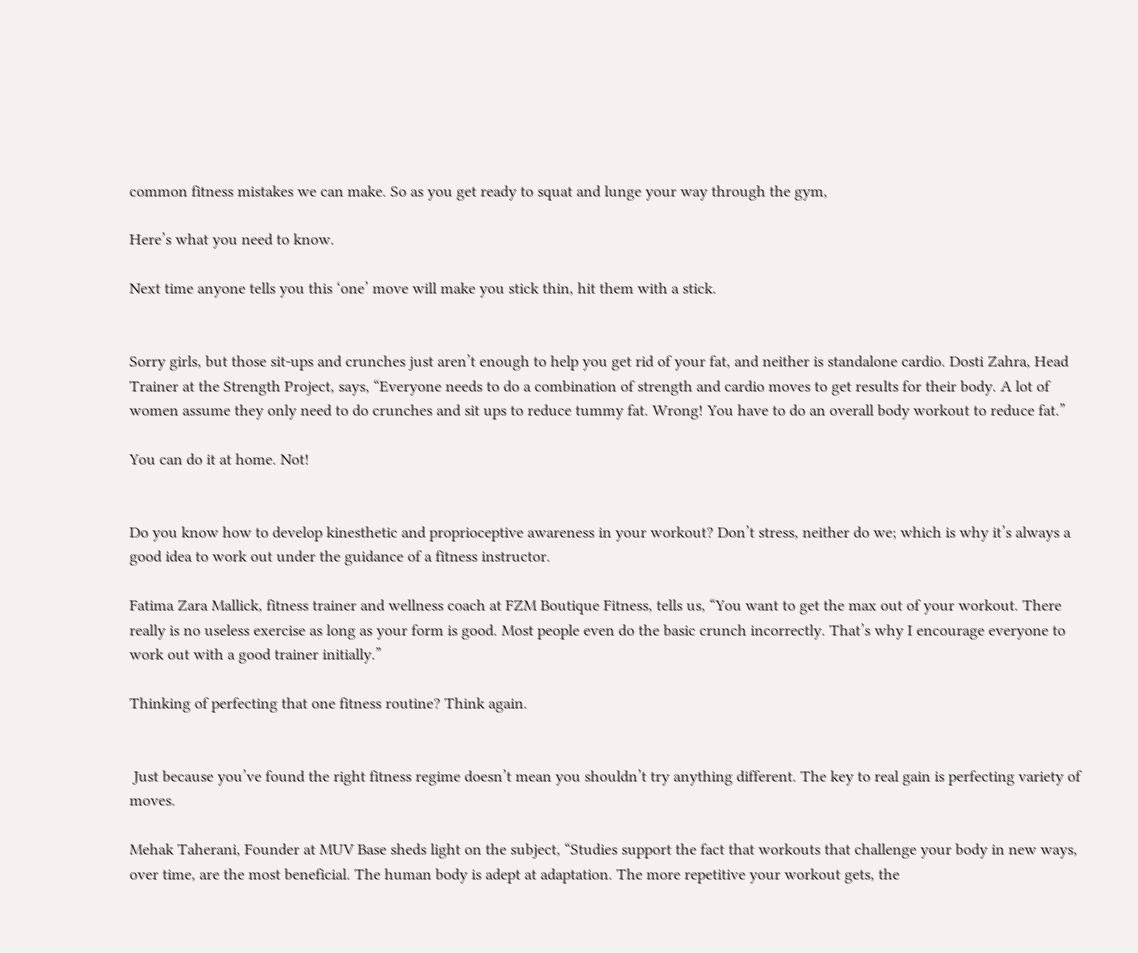common fitness mistakes we can make. So as you get ready to squat and lunge your way through the gym,

Here’s what you need to know.

Next time anyone tells you this ‘one’ move will make you stick thin, hit them with a stick.


Sorry girls, but those sit-ups and crunches just aren’t enough to help you get rid of your fat, and neither is standalone cardio. Dosti Zahra, Head Trainer at the Strength Project, says, “Everyone needs to do a combination of strength and cardio moves to get results for their body. A lot of women assume they only need to do crunches and sit ups to reduce tummy fat. Wrong! You have to do an overall body workout to reduce fat.”

You can do it at home. Not!


Do you know how to develop kinesthetic and proprioceptive awareness in your workout? Don’t stress, neither do we; which is why it’s always a good idea to work out under the guidance of a fitness instructor.

Fatima Zara Mallick, fitness trainer and wellness coach at FZM Boutique Fitness, tells us, “You want to get the max out of your workout. There really is no useless exercise as long as your form is good. Most people even do the basic crunch incorrectly. That’s why I encourage everyone to work out with a good trainer initially.”

Thinking of perfecting that one fitness routine? Think again.


 Just because you’ve found the right fitness regime doesn’t mean you shouldn’t try anything different. The key to real gain is perfecting variety of moves.

Mehak Taherani, Founder at MUV Base sheds light on the subject, “Studies support the fact that workouts that challenge your body in new ways, over time, are the most beneficial. The human body is adept at adaptation. The more repetitive your workout gets, the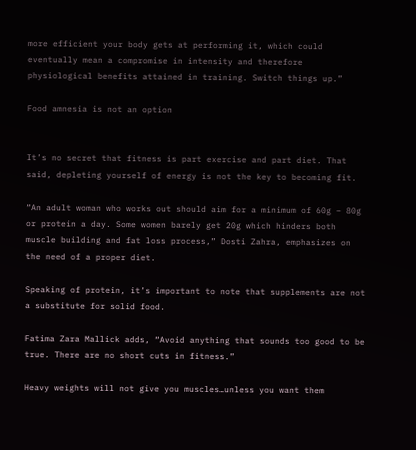more efficient your body gets at performing it, which could eventually mean a compromise in intensity and therefore physiological benefits attained in training. Switch things up.”

Food amnesia is not an option


It’s no secret that fitness is part exercise and part diet. That said, depleting yourself of energy is not the key to becoming fit.

“An adult woman who works out should aim for a minimum of 60g – 80g or protein a day. Some women barely get 20g which hinders both muscle building and fat loss process,” Dosti Zahra, emphasizes on the need of a proper diet.

Speaking of protein, it’s important to note that supplements are not a substitute for solid food.

Fatima Zara Mallick adds, “Avoid anything that sounds too good to be true. There are no short cuts in fitness.”

Heavy weights will not give you muscles…unless you want them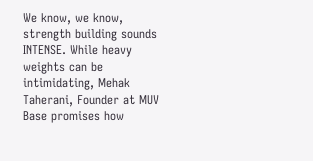We know, we know, strength building sounds INTENSE. While heavy weights can be intimidating, Mehak Taherani, Founder at MUV Base promises how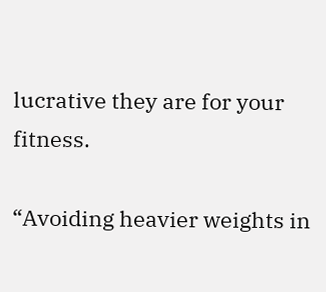lucrative they are for your fitness.

“Avoiding heavier weights in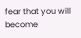fear that you will become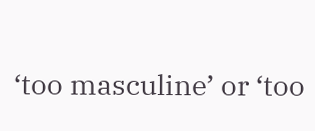‘too masculine’ or ‘too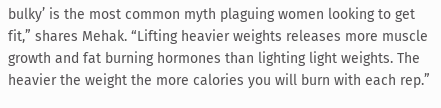bulky’ is the most common myth plaguing women looking to get fit,” shares Mehak. “Lifting heavier weights releases more muscle growth and fat burning hormones than lighting light weights. The heavier the weight the more calories you will burn with each rep.”